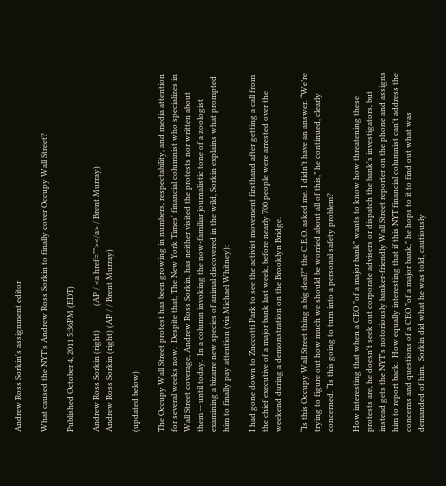Andrew Ross Sorkin's assignment editor

What caused the NYT's Andrew Ross Sorkin to finally cover Occupy Wall Street?

Published October 4, 2011 5:36PM (EDT)

Andrew Ross Sorkin (right)            (AP / <a href=""></a> / Brent Murray)
Andrew Ross Sorkin (right) (AP / / Brent Murray)

(updated below)

The Occupy Wall Street protest has been growing in numbers, respectability, and media attention for several weeks now.  Despite that, The New York Times' financial columnist who specializes in Wall Street coverage, Andrew Ross Sorkin, has neither visited the protests nor written about them -- until today.  In a column invoking the now-familiar journalistic tone of a zoologist examining a bizarre new species of animal discovered in the wild, Sorkin explains what prompted him to finally pay attention (via Michael Whitney):

I had gone down to Zuccotti Park to see the activist movement firsthand after getting a call from the chief executive of a major bank last week, before nearly 700 people were arrested over the weekend during a demonstration on the Brooklyn Bridge.

“Is this Occupy Wall Street thing a big deal?” the C.E.O. asked me. I didn’t have an answer. “We’re trying to figure out how much we should be worried about all of this,” he continued, clearly concerned. “Is this going to turn into a personal safety problem?

How interesting that when a CEO "of a major bank" wants to know how threatening these protests are, he doesn't seek out corporate advisers or dispatch the bank's investigators, but instead gets the NYT's notoriously banker-friendly Wall Street reporter on the phone and assigns him to report back.  How equally interesting that if this NYT financial columnist can't address the concerns and questions of a CEO "of a major bank," he hops to it to find out what was demanded of him.  Sorkin did what he was told, cautiously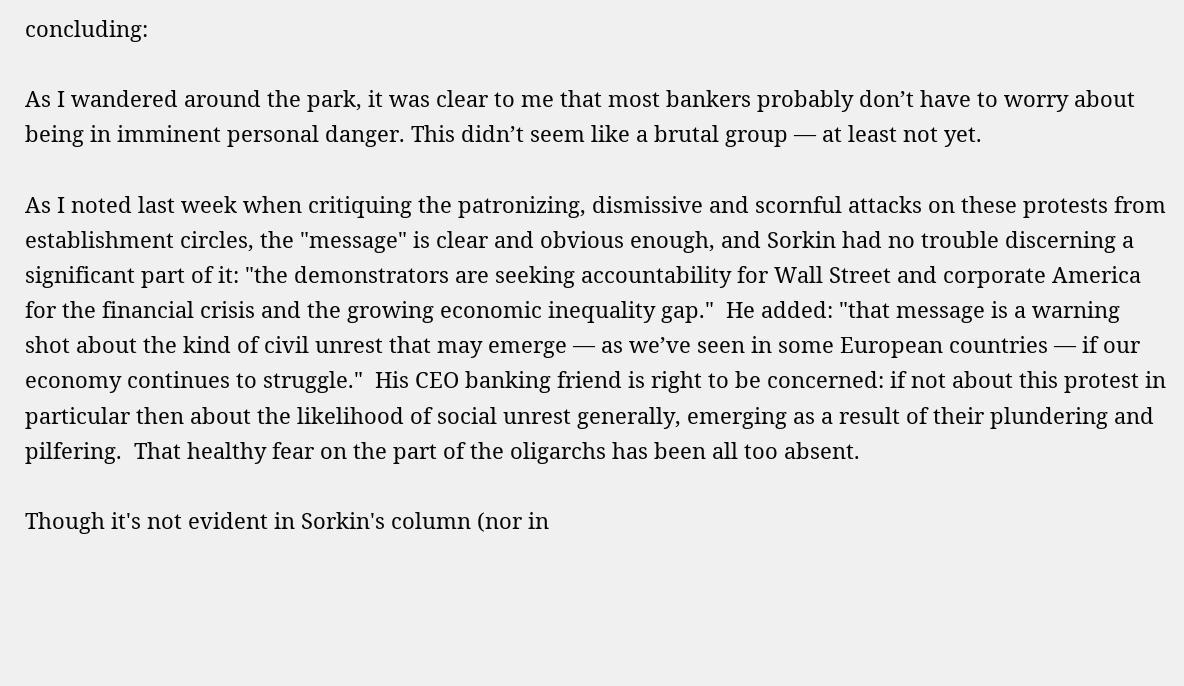concluding:

As I wandered around the park, it was clear to me that most bankers probably don’t have to worry about being in imminent personal danger. This didn’t seem like a brutal group — at least not yet.

As I noted last week when critiquing the patronizing, dismissive and scornful attacks on these protests from establishment circles, the "message" is clear and obvious enough, and Sorkin had no trouble discerning a significant part of it: "the demonstrators are seeking accountability for Wall Street and corporate America for the financial crisis and the growing economic inequality gap."  He added: "that message is a warning shot about the kind of civil unrest that may emerge — as we’ve seen in some European countries — if our economy continues to struggle."  His CEO banking friend is right to be concerned: if not about this protest in particular then about the likelihood of social unrest generally, emerging as a result of their plundering and pilfering.  That healthy fear on the part of the oligarchs has been all too absent.

Though it's not evident in Sorkin's column (nor in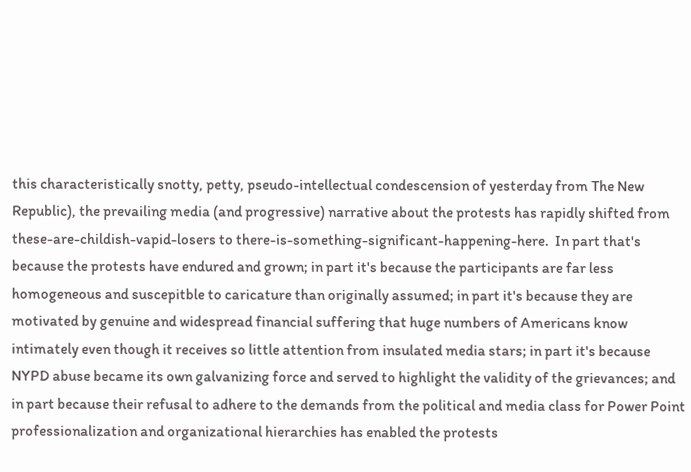this characteristically snotty, petty, pseudo-intellectual condescension of yesterday from The New Republic), the prevailing media (and progressive) narrative about the protests has rapidly shifted from these-are-childish-vapid-losers to there-is-something-significant-happening-here.  In part that's because the protests have endured and grown; in part it's because the participants are far less homogeneous and suscepitble to caricature than originally assumed; in part it's because they are motivated by genuine and widespread financial suffering that huge numbers of Americans know intimately even though it receives so little attention from insulated media stars; in part it's because NYPD abuse became its own galvanizing force and served to highlight the validity of the grievances; and in part because their refusal to adhere to the demands from the political and media class for Power Point professionalization and organizational hierarchies has enabled the protests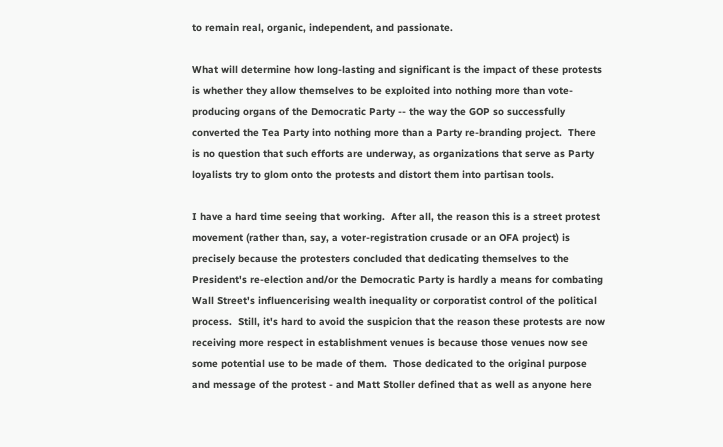to remain real, organic, independent, and passionate.

What will determine how long-lasting and significant is the impact of these protests is whether they allow themselves to be exploited into nothing more than vote-producing organs of the Democratic Party -- the way the GOP so successfully converted the Tea Party into nothing more than a Party re-branding project.  There is no question that such efforts are underway, as organizations that serve as Party loyalists try to glom onto the protests and distort them into partisan tools.

I have a hard time seeing that working.  After all, the reason this is a street protest movement (rather than, say, a voter-registration crusade or an OFA project) is precisely because the protesters concluded that dedicating themselves to the President's re-election and/or the Democratic Party is hardly a means for combating Wall Street's influencerising wealth inequality or corporatist control of the political process.  Still, it's hard to avoid the suspicion that the reason these protests are now receiving more respect in establishment venues is because those venues now see some potential use to be made of them.  Those dedicated to the original purpose and message of the protest - and Matt Stoller defined that as well as anyone here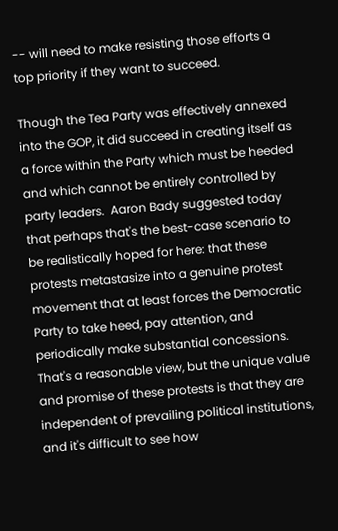-- will need to make resisting those efforts a top priority if they want to succeed.

Though the Tea Party was effectively annexed into the GOP, it did succeed in creating itself as a force within the Party which must be heeded and which cannot be entirely controlled by party leaders.  Aaron Bady suggested today that perhaps that's the best-case scenario to be realistically hoped for here: that these protests metastasize into a genuine protest movement that at least forces the Democratic Party to take heed, pay attention, and periodically make substantial concessions.  That's a reasonable view, but the unique value and promise of these protests is that they are independent of prevailing political institutions, and it's difficult to see how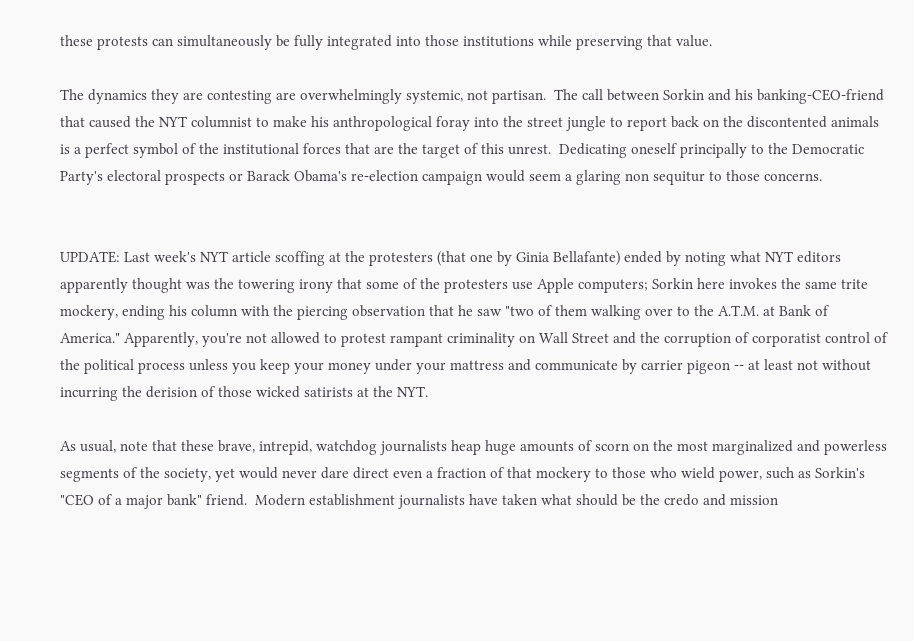these protests can simultaneously be fully integrated into those institutions while preserving that value.

The dynamics they are contesting are overwhelmingly systemic, not partisan.  The call between Sorkin and his banking-CEO-friend that caused the NYT columnist to make his anthropological foray into the street jungle to report back on the discontented animals is a perfect symbol of the institutional forces that are the target of this unrest.  Dedicating oneself principally to the Democratic Party's electoral prospects or Barack Obama's re-election campaign would seem a glaring non sequitur to those concerns.


UPDATE: Last week's NYT article scoffing at the protesters (that one by Ginia Bellafante) ended by noting what NYT editors apparently thought was the towering irony that some of the protesters use Apple computers; Sorkin here invokes the same trite mockery, ending his column with the piercing observation that he saw "two of them walking over to the A.T.M. at Bank of America." Apparently, you're not allowed to protest rampant criminality on Wall Street and the corruption of corporatist control of the political process unless you keep your money under your mattress and communicate by carrier pigeon -- at least not without incurring the derision of those wicked satirists at the NYT.

As usual, note that these brave, intrepid, watchdog journalists heap huge amounts of scorn on the most marginalized and powerless segments of the society, yet would never dare direct even a fraction of that mockery to those who wield power, such as Sorkin's "CEO of a major bank" friend.  Modern establishment journalists have taken what should be the credo and mission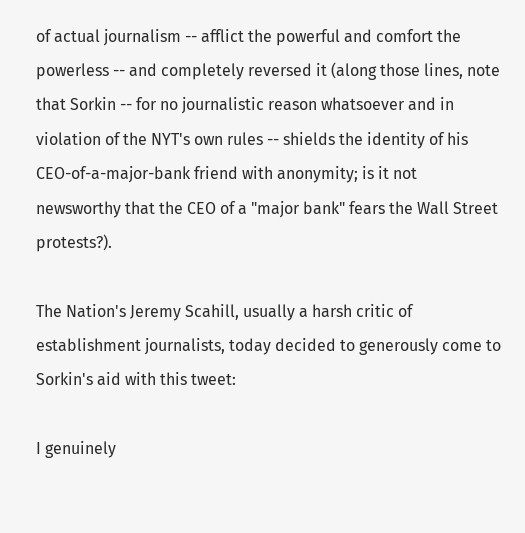of actual journalism -- afflict the powerful and comfort the powerless -- and completely reversed it (along those lines, note that Sorkin -- for no journalistic reason whatsoever and in violation of the NYT's own rules -- shields the identity of his CEO-of-a-major-bank friend with anonymity; is it not newsworthy that the CEO of a "major bank" fears the Wall Street protests?).

The Nation's Jeremy Scahill, usually a harsh critic of establishment journalists, today decided to generously come to Sorkin's aid with this tweet:

I genuinely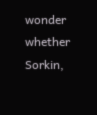wonder whether Sorkin,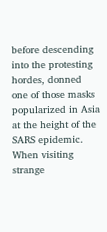before descending into the protesting hordes, donned one of those masks popularized in Asia at the height of the SARS epidemic.  When visiting strange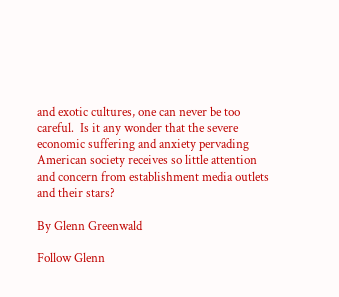and exotic cultures, one can never be too careful.  Is it any wonder that the severe economic suffering and anxiety pervading American society receives so little attention and concern from establishment media outlets and their stars?

By Glenn Greenwald

Follow Glenn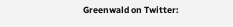Greenwald on Twitter: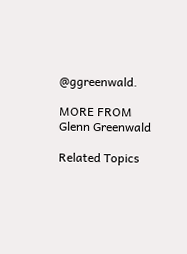@ggreenwald.

MORE FROM Glenn Greenwald

Related Topics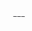---